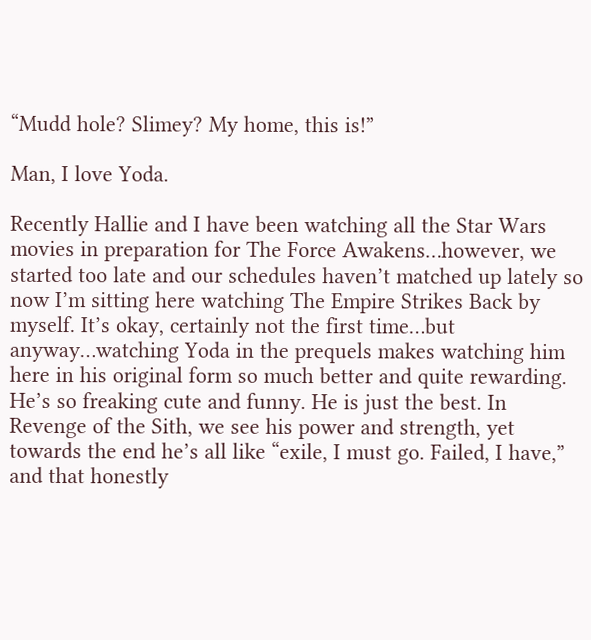“Mudd hole? Slimey? My home, this is!”

Man, I love Yoda.

Recently Hallie and I have been watching all the Star Wars movies in preparation for The Force Awakens…however, we started too late and our schedules haven’t matched up lately so now I’m sitting here watching The Empire Strikes Back by myself. It’s okay, certainly not the first time…but anyway…watching Yoda in the prequels makes watching him here in his original form so much better and quite rewarding. He’s so freaking cute and funny. He is just the best. In Revenge of the Sith, we see his power and strength, yet towards the end he’s all like “exile, I must go. Failed, I have,” and that honestly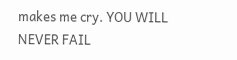makes me cry. YOU WILL NEVER FAIL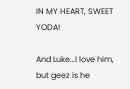IN MY HEART, SWEET YODA!

And Luke…I love him, but geez is he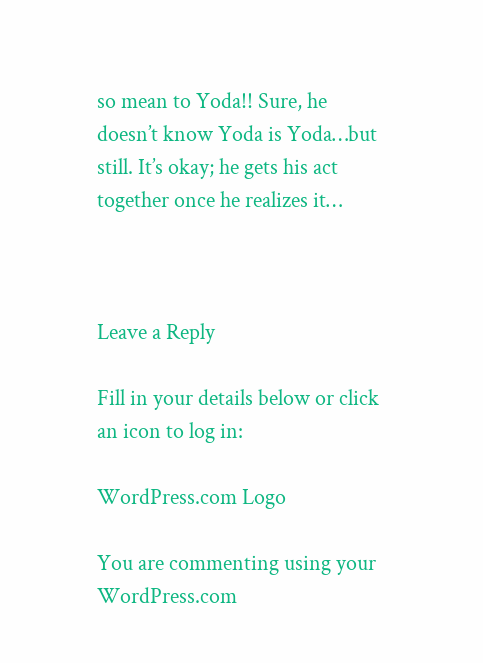so mean to Yoda!! Sure, he doesn’t know Yoda is Yoda…but still. It’s okay; he gets his act together once he realizes it…



Leave a Reply

Fill in your details below or click an icon to log in:

WordPress.com Logo

You are commenting using your WordPress.com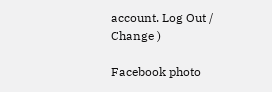account. Log Out /  Change )

Facebook photo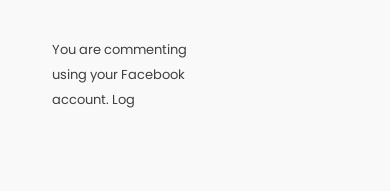You are commenting using your Facebook account. Log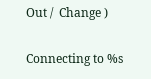Out /  Change )

Connecting to %s